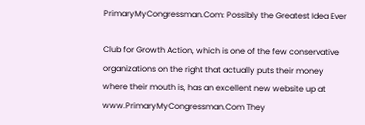PrimaryMyCongressman.Com: Possibly the Greatest Idea Ever

Club for Growth Action, which is one of the few conservative organizations on the right that actually puts their money where their mouth is, has an excellent new website up at www.PrimaryMyCongressman.Com They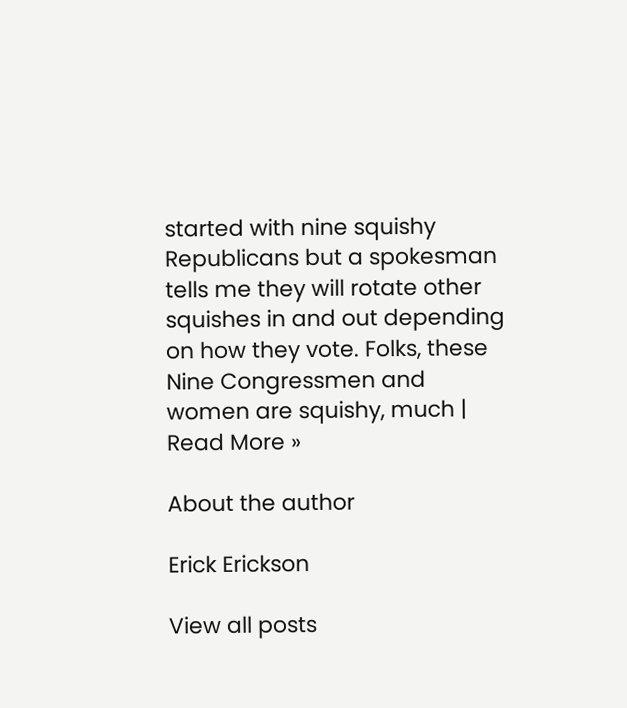started with nine squishy Republicans but a spokesman tells me they will rotate other squishes in and out depending on how they vote. Folks, these Nine Congressmen and women are squishy, much | Read More »

About the author

Erick Erickson

View all posts